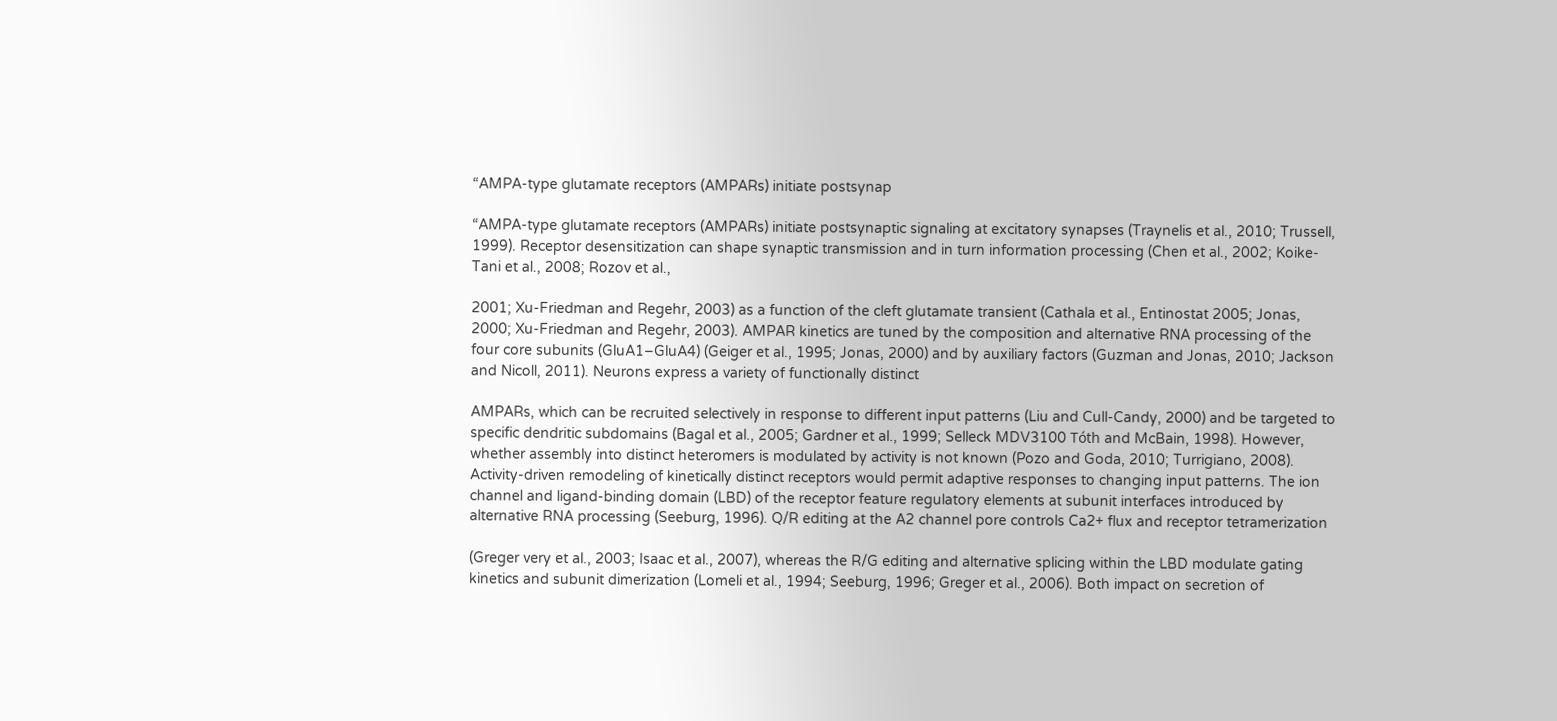“AMPA-type glutamate receptors (AMPARs) initiate postsynap

“AMPA-type glutamate receptors (AMPARs) initiate postsynaptic signaling at excitatory synapses (Traynelis et al., 2010; Trussell, 1999). Receptor desensitization can shape synaptic transmission and in turn information processing (Chen et al., 2002; Koike-Tani et al., 2008; Rozov et al.,

2001; Xu-Friedman and Regehr, 2003) as a function of the cleft glutamate transient (Cathala et al., Entinostat 2005; Jonas, 2000; Xu-Friedman and Regehr, 2003). AMPAR kinetics are tuned by the composition and alternative RNA processing of the four core subunits (GluA1–GluA4) (Geiger et al., 1995; Jonas, 2000) and by auxiliary factors (Guzman and Jonas, 2010; Jackson and Nicoll, 2011). Neurons express a variety of functionally distinct

AMPARs, which can be recruited selectively in response to different input patterns (Liu and Cull-Candy, 2000) and be targeted to specific dendritic subdomains (Bagal et al., 2005; Gardner et al., 1999; Selleck MDV3100 Tóth and McBain, 1998). However, whether assembly into distinct heteromers is modulated by activity is not known (Pozo and Goda, 2010; Turrigiano, 2008). Activity-driven remodeling of kinetically distinct receptors would permit adaptive responses to changing input patterns. The ion channel and ligand-binding domain (LBD) of the receptor feature regulatory elements at subunit interfaces introduced by alternative RNA processing (Seeburg, 1996). Q/R editing at the A2 channel pore controls Ca2+ flux and receptor tetramerization

(Greger very et al., 2003; Isaac et al., 2007), whereas the R/G editing and alternative splicing within the LBD modulate gating kinetics and subunit dimerization (Lomeli et al., 1994; Seeburg, 1996; Greger et al., 2006). Both impact on secretion of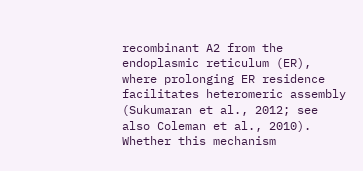recombinant A2 from the endoplasmic reticulum (ER), where prolonging ER residence facilitates heteromeric assembly (Sukumaran et al., 2012; see also Coleman et al., 2010). Whether this mechanism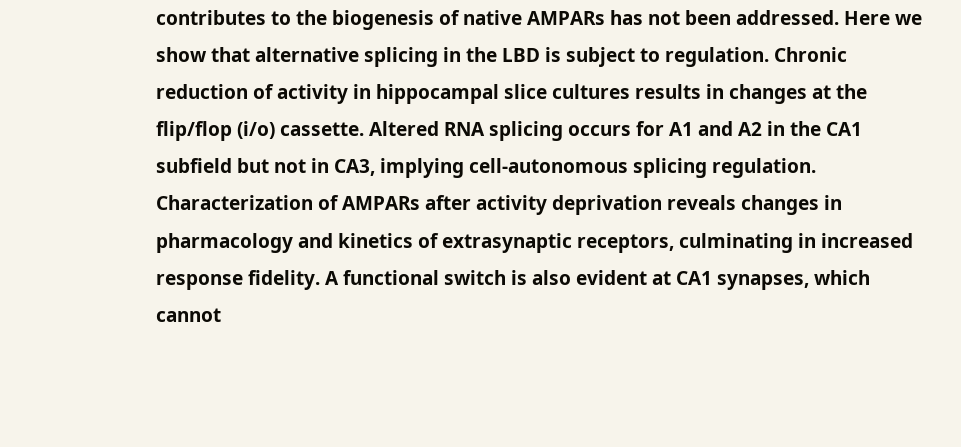contributes to the biogenesis of native AMPARs has not been addressed. Here we show that alternative splicing in the LBD is subject to regulation. Chronic reduction of activity in hippocampal slice cultures results in changes at the flip/flop (i/o) cassette. Altered RNA splicing occurs for A1 and A2 in the CA1 subfield but not in CA3, implying cell-autonomous splicing regulation. Characterization of AMPARs after activity deprivation reveals changes in pharmacology and kinetics of extrasynaptic receptors, culminating in increased response fidelity. A functional switch is also evident at CA1 synapses, which cannot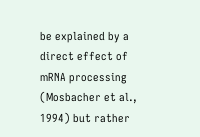be explained by a direct effect of mRNA processing (Mosbacher et al., 1994) but rather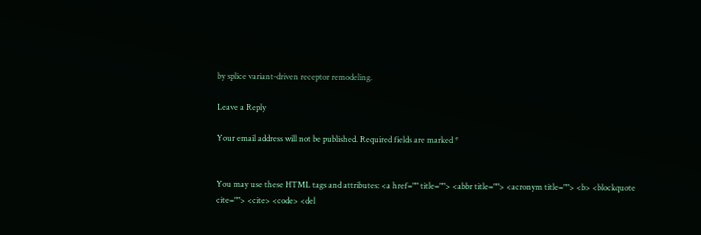by splice variant-driven receptor remodeling.

Leave a Reply

Your email address will not be published. Required fields are marked *


You may use these HTML tags and attributes: <a href="" title=""> <abbr title=""> <acronym title=""> <b> <blockquote cite=""> <cite> <code> <del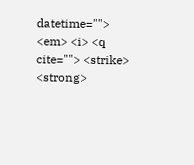datetime=""> <em> <i> <q cite=""> <strike> <strong>